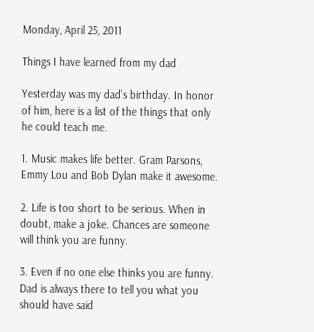Monday, April 25, 2011

Things I have learned from my dad

Yesterday was my dad's birthday. In honor of him, here is a list of the things that only he could teach me.

1. Music makes life better. Gram Parsons, Emmy Lou and Bob Dylan make it awesome.

2. Life is too short to be serious. When in doubt, make a joke. Chances are someone will think you are funny.

3. Even if no one else thinks you are funny. Dad is always there to tell you what you should have said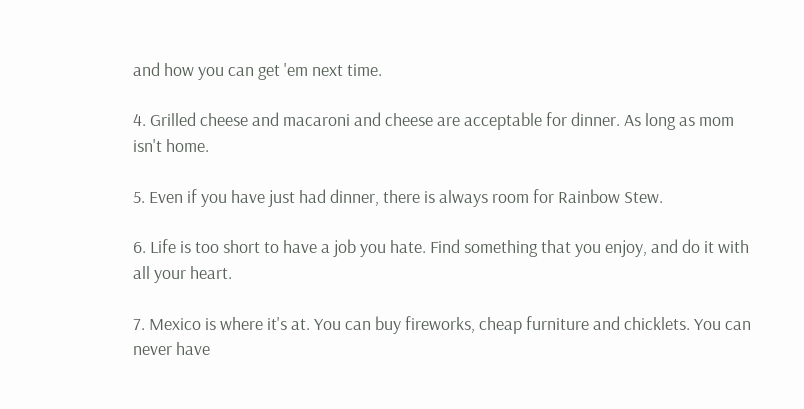and how you can get 'em next time.

4. Grilled cheese and macaroni and cheese are acceptable for dinner. As long as mom isn't home.

5. Even if you have just had dinner, there is always room for Rainbow Stew.

6. Life is too short to have a job you hate. Find something that you enjoy, and do it with all your heart.

7. Mexico is where it's at. You can buy fireworks, cheap furniture and chicklets. You can never have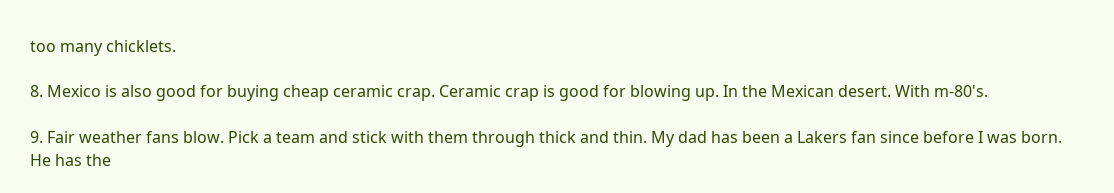too many chicklets.

8. Mexico is also good for buying cheap ceramic crap. Ceramic crap is good for blowing up. In the Mexican desert. With m-80's.

9. Fair weather fans blow. Pick a team and stick with them through thick and thin. My dad has been a Lakers fan since before I was born. He has the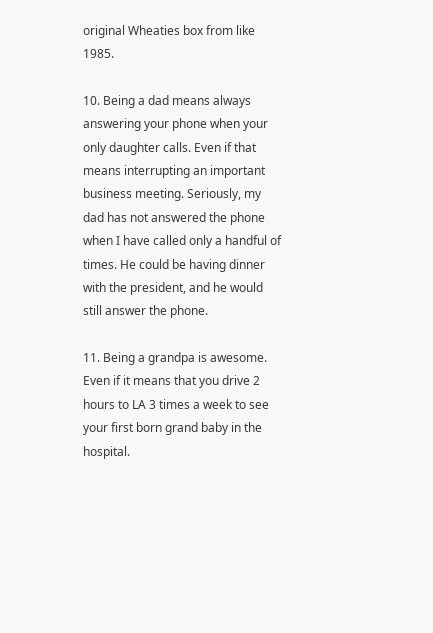original Wheaties box from like 1985.

10. Being a dad means always answering your phone when your only daughter calls. Even if that means interrupting an important business meeting. Seriously, my dad has not answered the phone when I have called only a handful of times. He could be having dinner with the president, and he would still answer the phone.

11. Being a grandpa is awesome. Even if it means that you drive 2 hours to LA 3 times a week to see your first born grand baby in the hospital.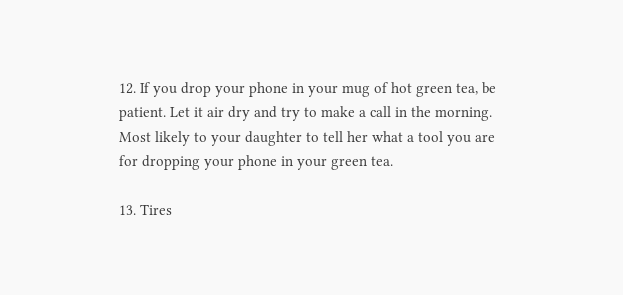12. If you drop your phone in your mug of hot green tea, be patient. Let it air dry and try to make a call in the morning. Most likely to your daughter to tell her what a tool you are for dropping your phone in your green tea.

13. Tires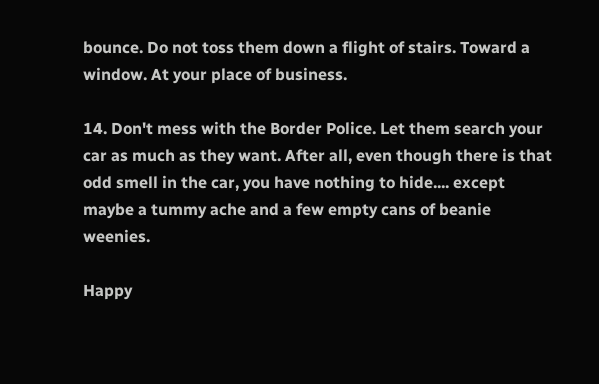bounce. Do not toss them down a flight of stairs. Toward a window. At your place of business.

14. Don't mess with the Border Police. Let them search your car as much as they want. After all, even though there is that odd smell in the car, you have nothing to hide.... except maybe a tummy ache and a few empty cans of beanie weenies.

Happy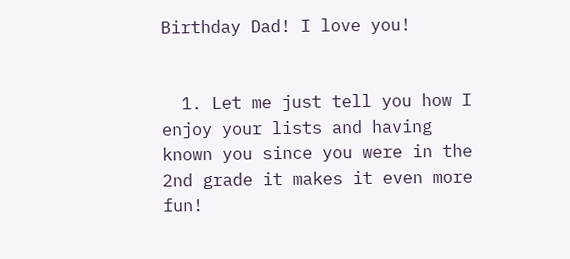Birthday Dad! I love you!


  1. Let me just tell you how I enjoy your lists and having known you since you were in the 2nd grade it makes it even more fun!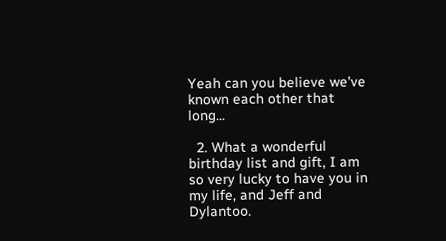Yeah can you believe we've known each other that long...

  2. What a wonderful birthday list and gift, I am so very lucky to have you in my life, and Jeff and Dylantoo.